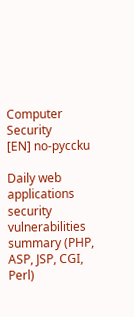Computer Security
[EN] no-pyccku

Daily web applications security vulnerabilities summary (PHP, ASP, JSP, CGI, Perl)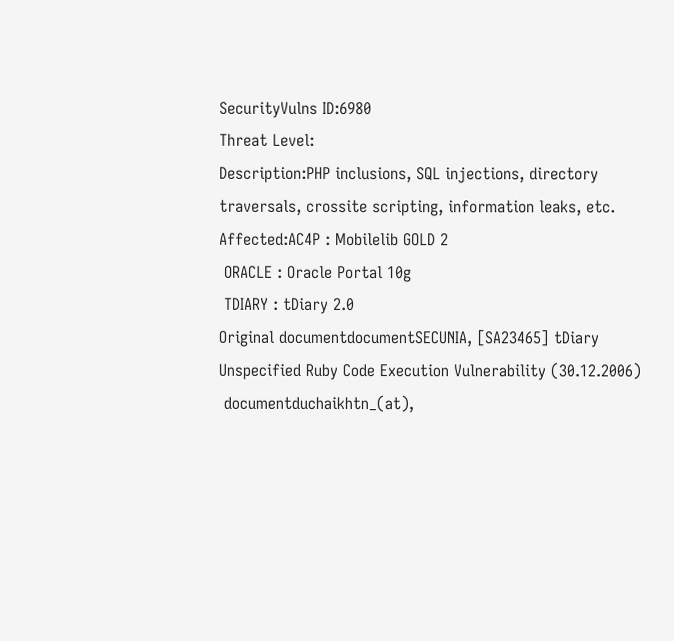SecurityVulns ID:6980
Threat Level:
Description:PHP inclusions, SQL injections, directory traversals, crossite scripting, information leaks, etc.
Affected:AC4P : Mobilelib GOLD 2
 ORACLE : Oracle Portal 10g
 TDIARY : tDiary 2.0
Original documentdocumentSECUNIA, [SA23465] tDiary Unspecified Ruby Code Execution Vulnerability (30.12.2006)
 documentduchaikhtn_(at),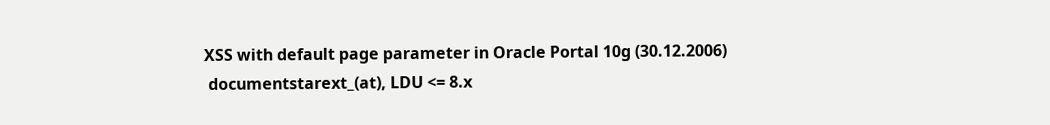XSS with default page parameter in Oracle Portal 10g (30.12.2006)
 documentstarext_(at), LDU <= 8.x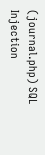(journal.php) SQL Injection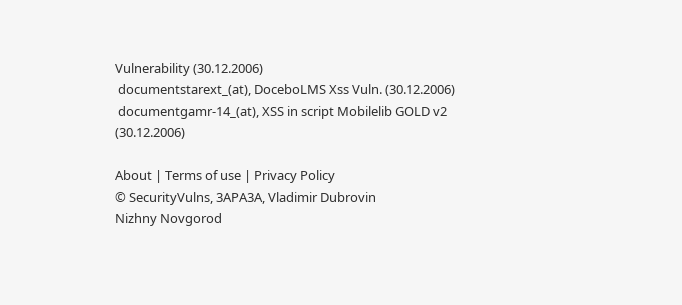Vulnerability (30.12.2006)
 documentstarext_(at), DoceboLMS Xss Vuln. (30.12.2006)
 documentgamr-14_(at), XSS in script Mobilelib GOLD v2 (30.12.2006)

About | Terms of use | Privacy Policy
© SecurityVulns, 3APA3A, Vladimir Dubrovin
Nizhny Novgorod